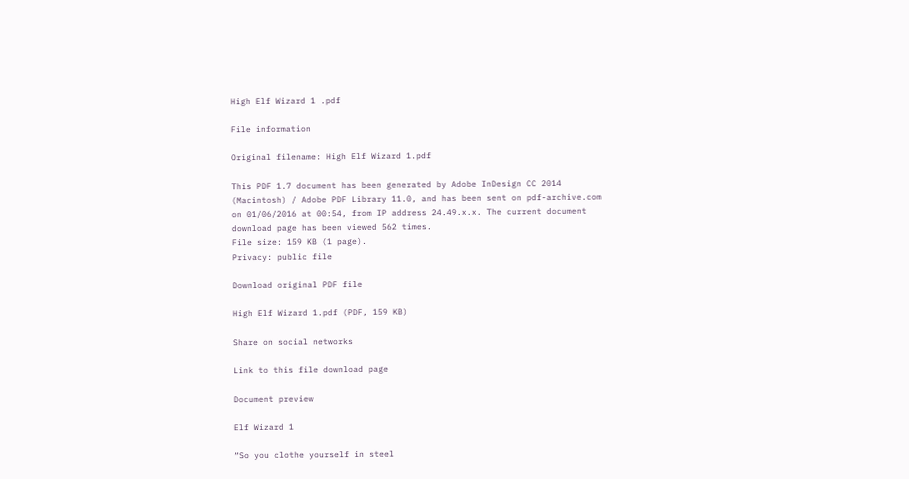High Elf Wizard 1 .pdf

File information

Original filename: High Elf Wizard 1.pdf

This PDF 1.7 document has been generated by Adobe InDesign CC 2014 (Macintosh) / Adobe PDF Library 11.0, and has been sent on pdf-archive.com on 01/06/2016 at 00:54, from IP address 24.49.x.x. The current document download page has been viewed 562 times.
File size: 159 KB (1 page).
Privacy: public file

Download original PDF file

High Elf Wizard 1.pdf (PDF, 159 KB)

Share on social networks

Link to this file download page

Document preview

Elf Wizard 1

“So you clothe yourself in steel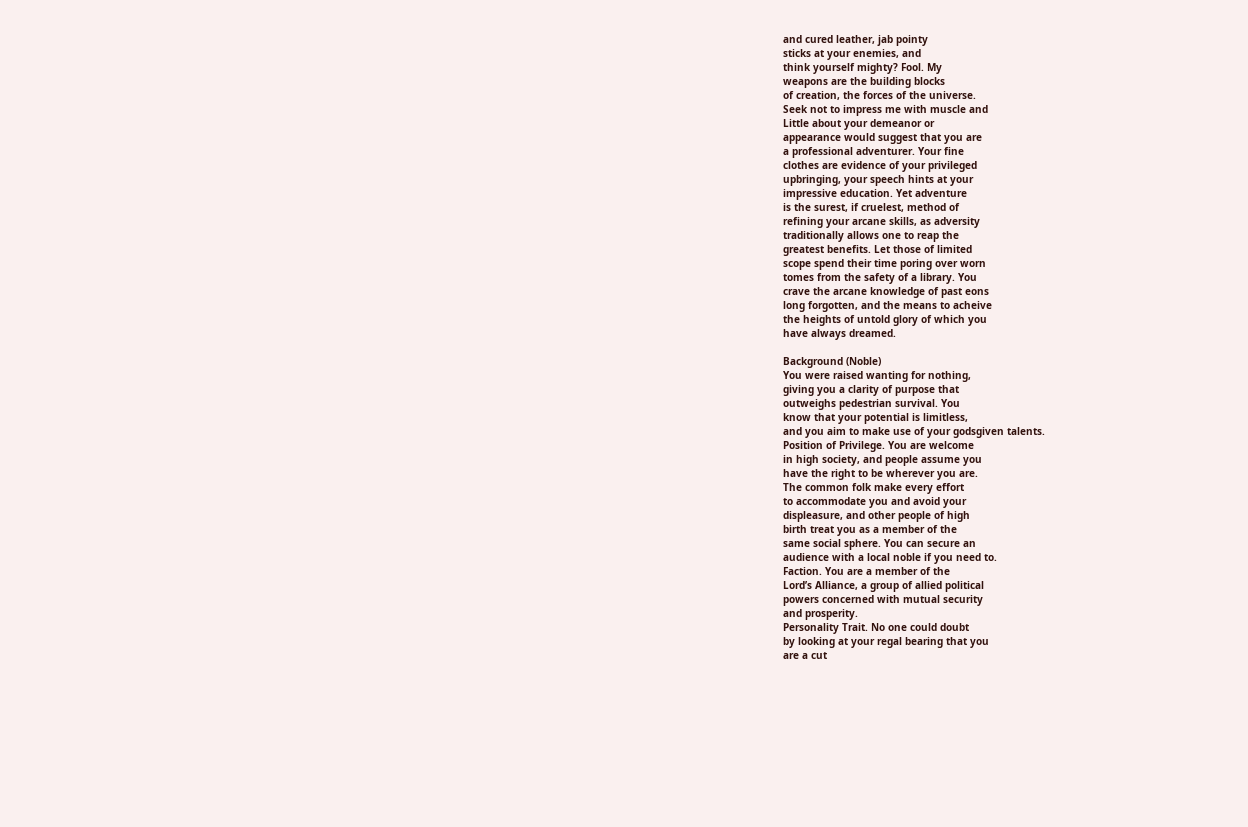and cured leather, jab pointy
sticks at your enemies, and
think yourself mighty? Fool. My
weapons are the building blocks
of creation, the forces of the universe.
Seek not to impress me with muscle and
Little about your demeanor or
appearance would suggest that you are
a professional adventurer. Your fine
clothes are evidence of your privileged
upbringing, your speech hints at your
impressive education. Yet adventure
is the surest, if cruelest, method of
refining your arcane skills, as adversity
traditionally allows one to reap the
greatest benefits. Let those of limited
scope spend their time poring over worn
tomes from the safety of a library. You
crave the arcane knowledge of past eons
long forgotten, and the means to acheive
the heights of untold glory of which you
have always dreamed.

Background (Noble)
You were raised wanting for nothing,
giving you a clarity of purpose that
outweighs pedestrian survival. You
know that your potential is limitless,
and you aim to make use of your godsgiven talents.
Position of Privilege. You are welcome
in high society, and people assume you
have the right to be wherever you are.
The common folk make every effort
to accommodate you and avoid your
displeasure, and other people of high
birth treat you as a member of the
same social sphere. You can secure an
audience with a local noble if you need to.
Faction. You are a member of the
Lord’s Alliance, a group of allied political
powers concerned with mutual security
and prosperity.
Personality Trait. No one could doubt
by looking at your regal bearing that you
are a cut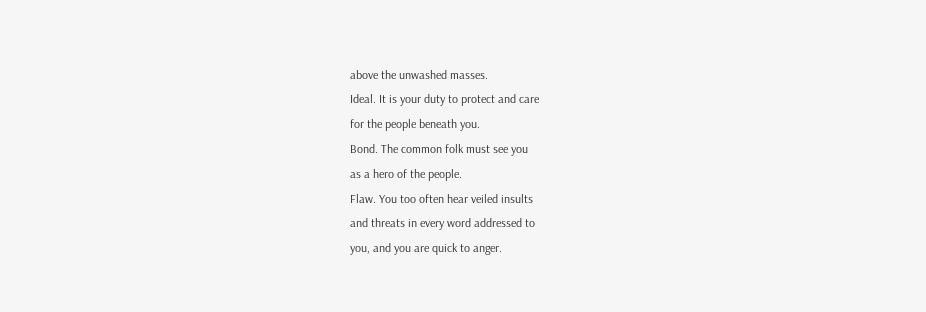above the unwashed masses.
Ideal. It is your duty to protect and care
for the people beneath you.
Bond. The common folk must see you
as a hero of the people.
Flaw. You too often hear veiled insults
and threats in every word addressed to
you, and you are quick to anger.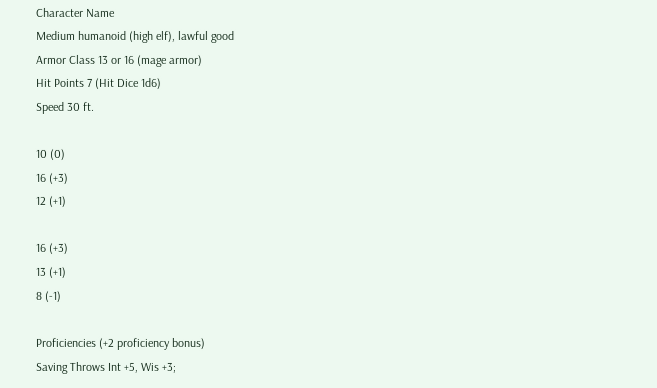Character Name
Medium humanoid (high elf), lawful good
Armor Class 13 or 16 (mage armor)
Hit Points 7 (Hit Dice 1d6)
Speed 30 ft.

10 (0)
16 (+3)
12 (+1)

16 (+3)
13 (+1)
8 (-1)

Proficiencies (+2 proficiency bonus)
Saving Throws Int +5, Wis +3;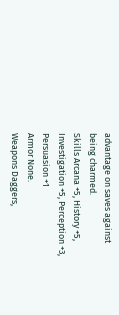advantage on saves against
being charmed.
Skills Arcana +5, History +5,
Investigation +5, Perception +3,
Persuasion +1
Armor None.
Weapons Daggers,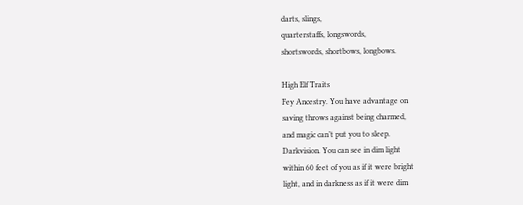darts, slings,
quarterstaffs, longswords,
shortswords, shortbows, longbows.

High Elf Traits
Fey Ancestry. You have advantage on
saving throws against being charmed,
and magic can’t put you to sleep.
Darkvision. You can see in dim light
within 60 feet of you as if it were bright
light, and in darkness as if it were dim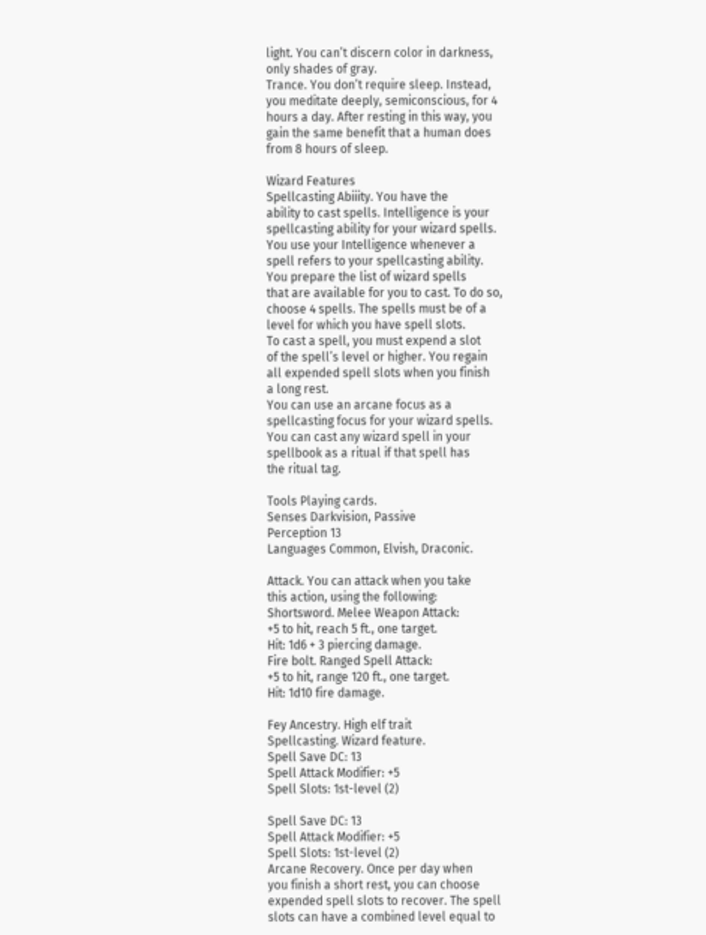light. You can’t discern color in darkness,
only shades of gray.
Trance. You don’t require sleep. Instead,
you meditate deeply, semiconscious, for 4
hours a day. After resting in this way, you
gain the same benefit that a human does
from 8 hours of sleep.

Wizard Features
Spellcasting Abiiity. You have the
ability to cast spells. Intelligence is your
spellcasting ability for your wizard spells.
You use your Intelligence whenever a
spell refers to your spellcasting ability.
You prepare the list of wizard spells
that are available for you to cast. To do so,
choose 4 spells. The spells must be of a
level for which you have spell slots.
To cast a spell, you must expend a slot
of the spell’s level or higher. You regain
all expended spell slots when you finish
a long rest.
You can use an arcane focus as a
spellcasting focus for your wizard spells.
You can cast any wizard spell in your
spellbook as a ritual if that spell has
the ritual tag.

Tools Playing cards.
Senses Darkvision, Passive
Perception 13
Languages Common, Elvish, Draconic.

Attack. You can attack when you take
this action, using the following:
Shortsword. Melee Weapon Attack:
+5 to hit, reach 5 ft., one target.
Hit: 1d6 + 3 piercing damage.
Fire bolt. Ranged Spell Attack:
+5 to hit, range 120 ft., one target.
Hit: 1d10 fire damage.

Fey Ancestry. High elf trait
Spellcasting. Wizard feature.
Spell Save DC: 13
Spell Attack Modifier: +5
Spell Slots: 1st-level (2)

Spell Save DC: 13
Spell Attack Modifier: +5
Spell Slots: 1st-level (2)
Arcane Recovery. Once per day when
you finish a short rest, you can choose
expended spell slots to recover. The spell
slots can have a combined level equal to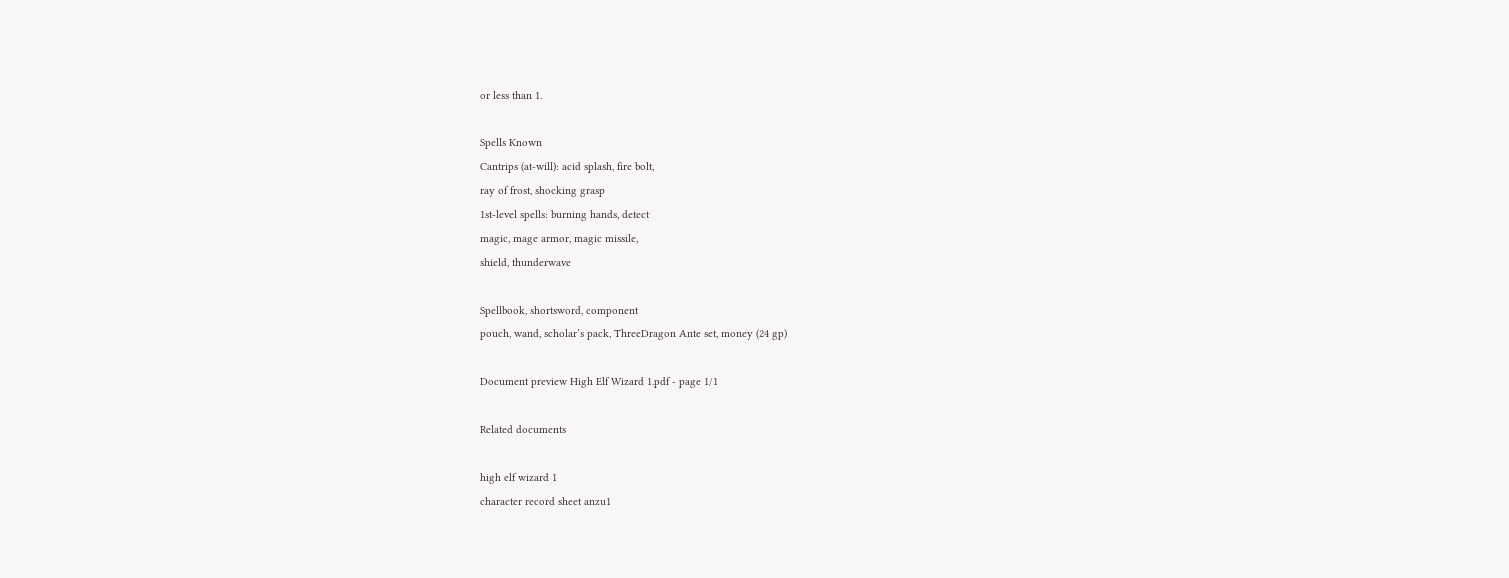or less than 1.

Spells Known
Cantrips (at-will): acid splash, fire bolt,
ray of frost, shocking grasp
1st-level spells: burning hands, detect
magic, mage armor, magic missile,
shield, thunderwave

Spellbook, shortsword, component
pouch, wand, scholar’s pack, ThreeDragon Ante set, money (24 gp)

Document preview High Elf Wizard 1.pdf - page 1/1

Related documents

high elf wizard 1
character record sheet anzu1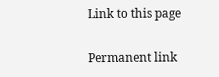Link to this page

Permanent link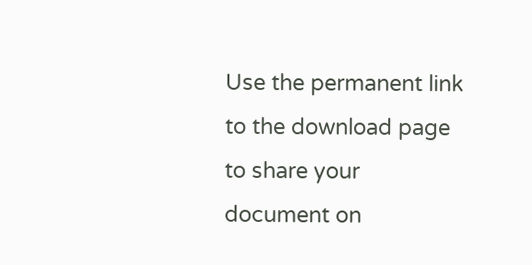Use the permanent link to the download page to share your document on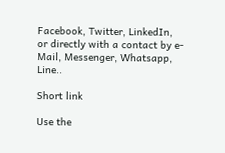Facebook, Twitter, LinkedIn, or directly with a contact by e-Mail, Messenger, Whatsapp, Line..

Short link

Use the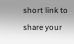short link to share your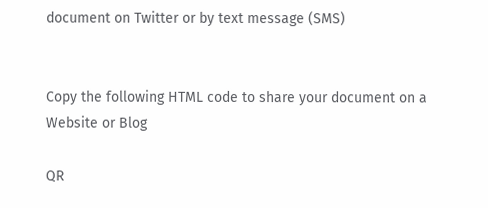document on Twitter or by text message (SMS)


Copy the following HTML code to share your document on a Website or Blog

QR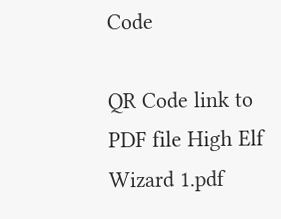Code

QR Code link to PDF file High Elf Wizard 1.pdf